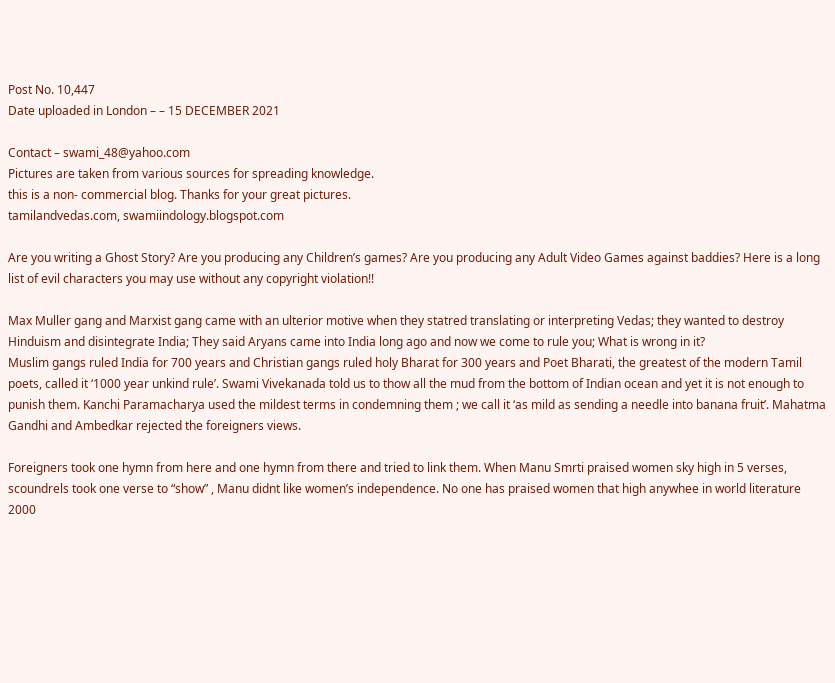Post No. 10,447
Date uploaded in London – – 15 DECEMBER 2021

Contact – swami_48@yahoo.com
Pictures are taken from various sources for spreading knowledge.
this is a non- commercial blog. Thanks for your great pictures.
tamilandvedas.com, swamiindology.blogspot.com

Are you writing a Ghost Story? Are you producing any Children’s games? Are you producing any Adult Video Games against baddies? Here is a long list of evil characters you may use without any copyright violation!!

Max Muller gang and Marxist gang came with an ulterior motive when they statred translating or interpreting Vedas; they wanted to destroy Hinduism and disintegrate India; They said Aryans came into India long ago and now we come to rule you; What is wrong in it?
Muslim gangs ruled India for 700 years and Christian gangs ruled holy Bharat for 300 years and Poet Bharati, the greatest of the modern Tamil poets, called it ‘1000 year unkind rule’. Swami Vivekanada told us to thow all the mud from the bottom of Indian ocean and yet it is not enough to punish them. Kanchi Paramacharya used the mildest terms in condemning them ; we call it ‘as mild as sending a needle into banana fruit’. Mahatma Gandhi and Ambedkar rejected the foreigners views.

Foreigners took one hymn from here and one hymn from there and tried to link them. When Manu Smrti praised women sky high in 5 verses, scoundrels took one verse to “show” , Manu didnt like women’s independence. No one has praised women that high anywhee in world literature 2000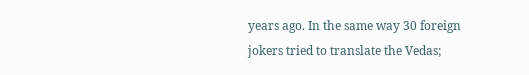years ago. In the same way 30 foreign jokers tried to translate the Vedas;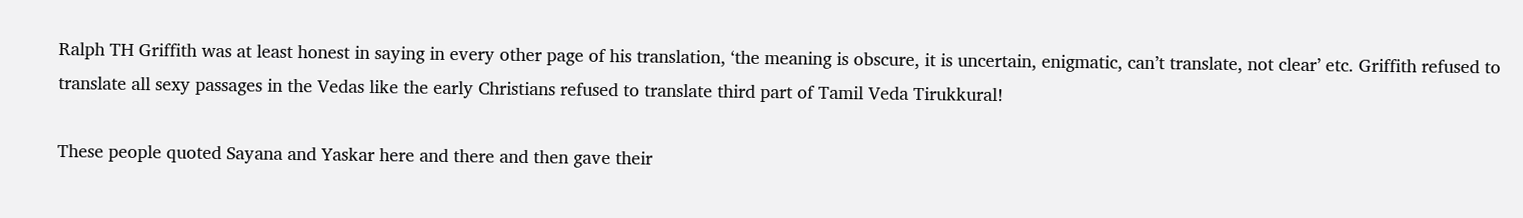Ralph TH Griffith was at least honest in saying in every other page of his translation, ‘the meaning is obscure, it is uncertain, enigmatic, can’t translate, not clear’ etc. Griffith refused to translate all sexy passages in the Vedas like the early Christians refused to translate third part of Tamil Veda Tirukkural!

These people quoted Sayana and Yaskar here and there and then gave their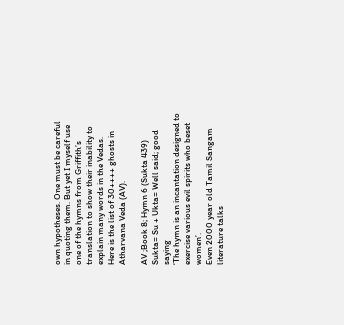own hypotheses. One must be careful in quoting them. But yet I myself use one of the hymns from Griffith’s translation to show their inability to explain many words in the Vedas.
Here is the list of 30++++ ghosts in Atharvana Veda (AV).

AV ;Book 8; Hymn 6 (Sukta 439)
Sukta= Su + Ukta= Well said; good saying
‘The hymn is an incantation designed to exercise various evil spirits who beset women’.
Even 2000 year old Tamil Sangam literature talks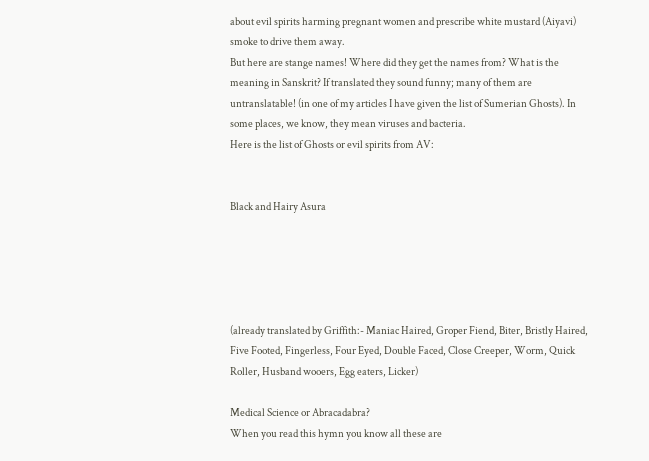about evil spirits harming pregnant women and prescribe white mustard (Aiyavi) smoke to drive them away.
But here are stange names! Where did they get the names from? What is the meaning in Sanskrit? If translated they sound funny; many of them are untranslatable! (in one of my articles I have given the list of Sumerian Ghosts). In some places, we know, they mean viruses and bacteria.
Here is the list of Ghosts or evil spirits from AV:


Black and Hairy Asura





(already translated by Griffith:- Maniac Haired, Groper Fiend, Biter, Bristly Haired, Five Footed, Fingerless, Four Eyed, Double Faced, Close Creeper, Worm, Quick Roller, Husband wooers, Egg eaters, Licker)

Medical Science or Abracadabra?
When you read this hymn you know all these are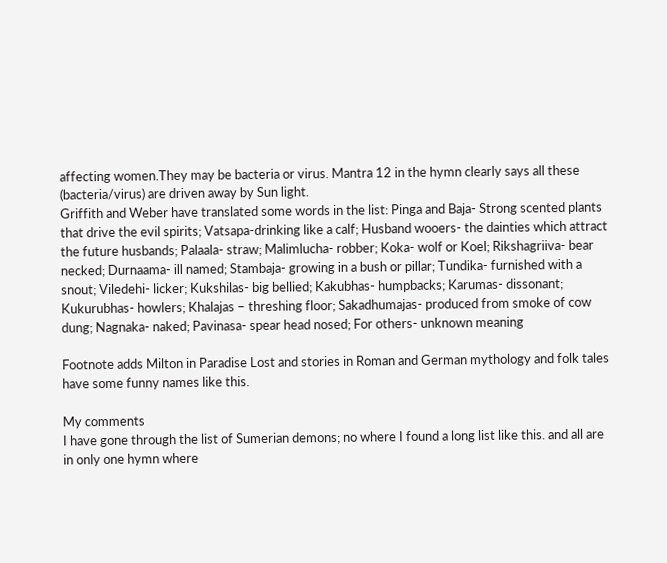affecting women.They may be bacteria or virus. Mantra 12 in the hymn clearly says all these (bacteria/virus) are driven away by Sun light.
Griffith and Weber have translated some words in the list: Pinga and Baja- Strong scented plants that drive the evil spirits; Vatsapa-drinking like a calf; Husband wooers- the dainties which attract the future husbands; Palaala- straw; Malimlucha- robber; Koka- wolf or Koel; Rikshagriiva- bear necked; Durnaama- ill named; Stambaja- growing in a bush or pillar; Tundika- furnished with a snout; Viledehi- licker; Kukshilas- big bellied; Kakubhas- humpbacks; Karumas- dissonant; Kukurubhas- howlers; Khalajas – threshing floor; Sakadhumajas- produced from smoke of cow dung; Nagnaka- naked; Pavinasa- spear head nosed; For others- unknown meaning

Footnote adds Milton in Paradise Lost and stories in Roman and German mythology and folk tales have some funny names like this.

My comments
I have gone through the list of Sumerian demons; no where I found a long list like this. and all are in only one hymn where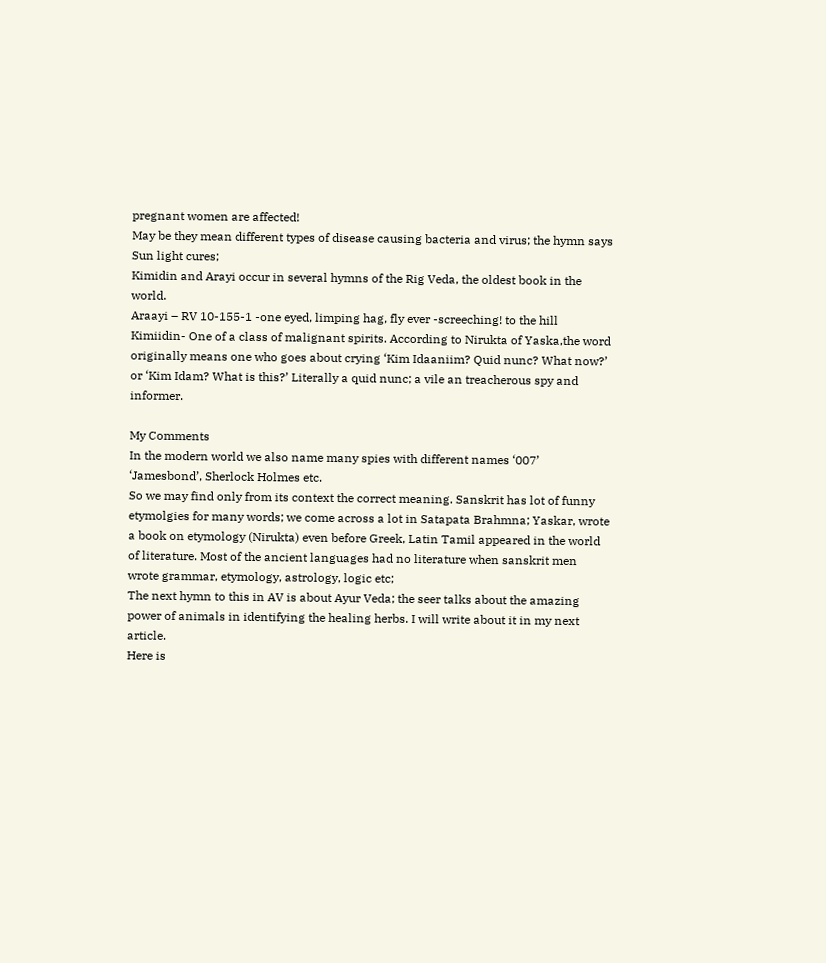pregnant women are affected!
May be they mean different types of disease causing bacteria and virus; the hymn says Sun light cures;
Kimidin and Arayi occur in several hymns of the Rig Veda, the oldest book in the world.
Araayi – RV 10-155-1 -one eyed, limping hag, fly ever -screeching! to the hill
Kimiidin- One of a class of malignant spirits. According to Nirukta of Yaska,the word originally means one who goes about crying ‘Kim Idaaniim? Quid nunc? What now?’ or ‘Kim Idam? What is this?’ Literally a quid nunc; a vile an treacherous spy and informer.

My Comments
In the modern world we also name many spies with different names ‘007’ ‘Jamesbond’, Sherlock Holmes etc.
So we may find only from its context the correct meaning. Sanskrit has lot of funny etymolgies for many words; we come across a lot in Satapata Brahmna; Yaskar, wrote a book on etymology (Nirukta) even before Greek, Latin Tamil appeared in the world of literature. Most of the ancient languages had no literature when sanskrit men wrote grammar, etymology, astrology, logic etc;
The next hymn to this in AV is about Ayur Veda; the seer talks about the amazing power of animals in identifying the healing herbs. I will write about it in my next article.
Here is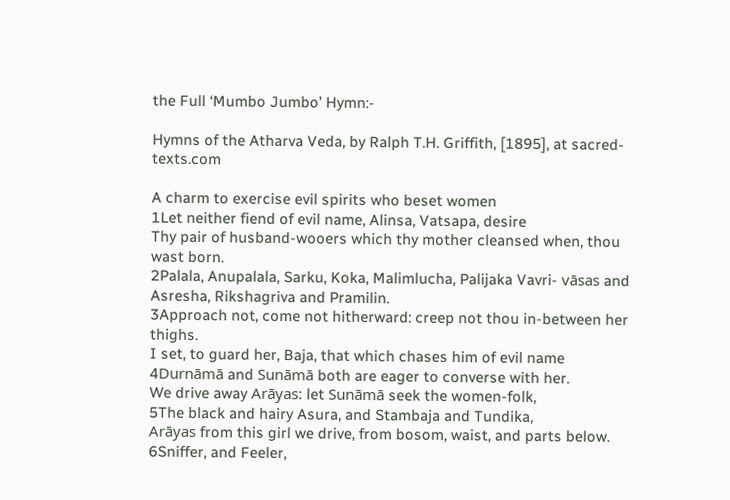the Full ‘Mumbo Jumbo’ Hymn:-

Hymns of the Atharva Veda, by Ralph T.H. Griffith, [1895], at sacred-texts.com

A charm to exercise evil spirits who beset women
1Let neither fiend of evil name, Alinsa, Vatsapa, desire
Thy pair of husband-wooers which thy mother cleansed when, thou wast born.
2Palala, Anupalala, Sarku, Koka, Malimlucha, Palijaka Vavri- vāsas and Asresha, Rikshagriva and Pramilin.
3Approach not, come not hitherward: creep not thou in-between her thighs.
I set, to guard her, Baja, that which chases him of evil name
4Durnāmā and Sunāmā both are eager to converse with her.
We drive away Arāyas: let Sunāmā seek the women-folk,
5The black and hairy Asura, and Stambaja and Tundika,
Arāyas from this girl we drive, from bosom, waist, and parts below.
6Sniffer, and Feeler,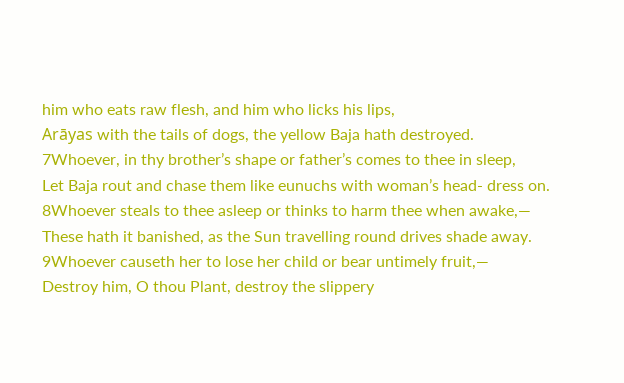him who eats raw flesh, and him who licks his lips,
Arāyas with the tails of dogs, the yellow Baja hath destroyed.
7Whoever, in thy brother’s shape or father’s comes to thee in sleep,
Let Baja rout and chase them like eunuchs with woman’s head- dress on.
8Whoever steals to thee asleep or thinks to harm thee when awake,—
These hath it banished, as the Sun travelling round drives shade away.
9Whoever causeth her to lose her child or bear untimely fruit,—
Destroy him, O thou Plant, destroy the slippery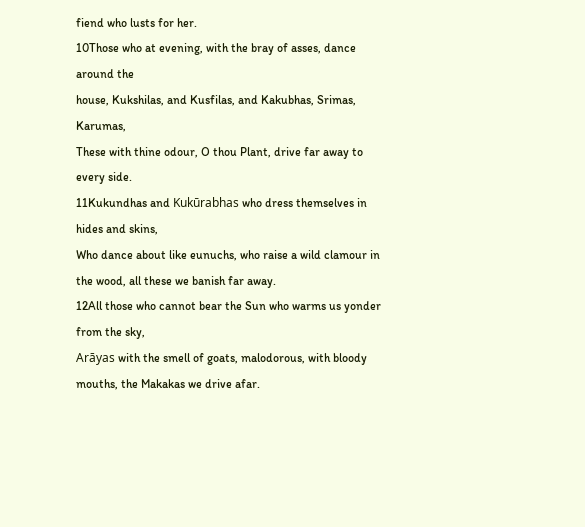fiend who lusts for her.
10Those who at evening, with the bray of asses, dance around the
house, Kukshilas, and Kusfilas, and Kakubhas, Srimas, Karumas,
These with thine odour, O thou Plant, drive far away to every side.
11Kukundhas and Kukūrabhas who dress themselves in hides and skins,
Who dance about like eunuchs, who raise a wild clamour in the wood, all these we banish far away.
12All those who cannot bear the Sun who warms us yonder from the sky,
Arāyas with the smell of goats, malodorous, with bloody mouths, the Makakas we drive afar.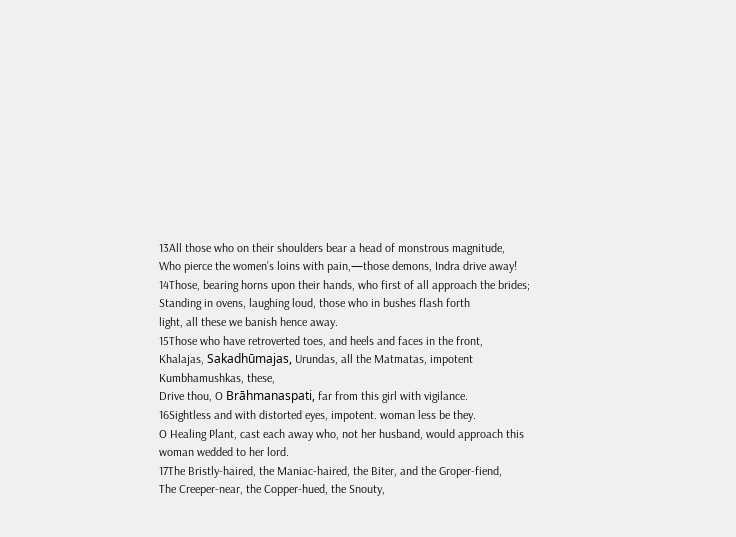13All those who on their shoulders bear a head of monstrous magnitude,
Who pierce the women’s loins with pain,—those demons, Indra drive away!
14Those, bearing horns upon their hands, who first of all approach the brides;
Standing in ovens, laughing loud, those who in bushes flash forth
light, all these we banish hence away.
15Those who have retroverted toes, and heels and faces in the front,
Khalajas, Sakadhūmajas, Urundas, all the Matmatas, impotent Kumbhamushkas, these,
Drive thou, O Brāhmanaspati, far from this girl with vigilance.
16Sightless and with distorted eyes, impotent. woman less be they.
O Healing Plant, cast each away who, not her husband, would approach this woman wedded to her lord.
17The Bristly-haired, the Maniac-haired, the Biter, and the Groper-fiend,
The Creeper-near, the Copper-hued, the Snouty,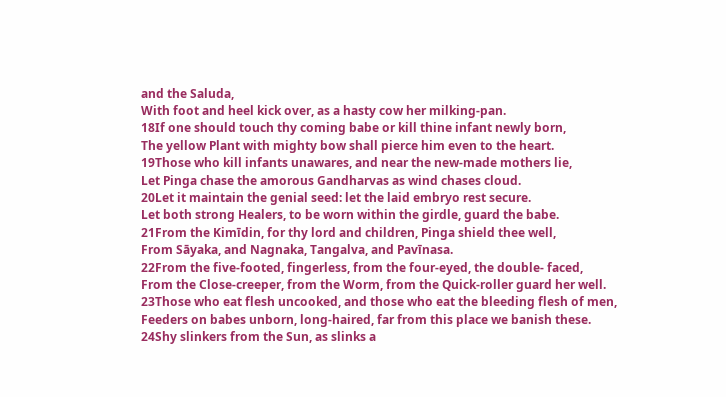and the Saluda,
With foot and heel kick over, as a hasty cow her milking-pan.
18If one should touch thy coming babe or kill thine infant newly born,
The yellow Plant with mighty bow shall pierce him even to the heart.
19Those who kill infants unawares, and near the new-made mothers lie,
Let Pinga chase the amorous Gandharvas as wind chases cloud.
20Let it maintain the genial seed: let the laid embryo rest secure.
Let both strong Healers, to be worn within the girdle, guard the babe.
21From the Kimīdin, for thy lord and children, Pinga shield thee well,
From Sāyaka, and Nagnaka, Tangalva, and Pavīnasa.
22From the five-footed, fingerless, from the four-eyed, the double- faced,
From the Close-creeper, from the Worm, from the Quick-roller guard her well.
23Those who eat flesh uncooked, and those who eat the bleeding flesh of men,
Feeders on babes unborn, long-haired, far from this place we banish these.
24Shy slinkers from the Sun, as slinks a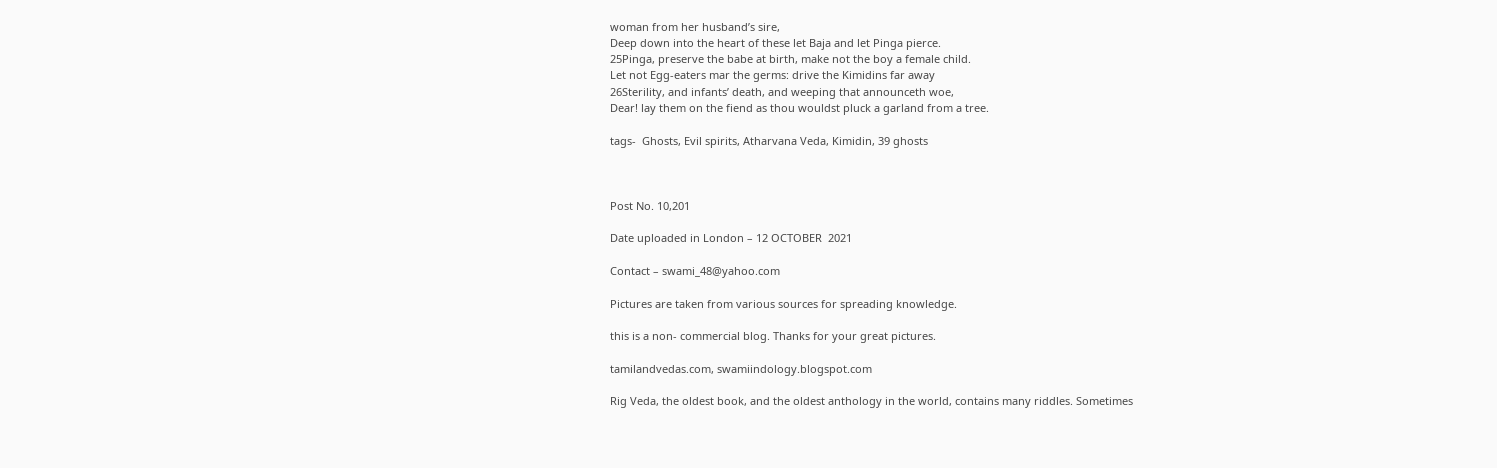woman from her husband’s sire,
Deep down into the heart of these let Baja and let Pinga pierce.
25Pinga, preserve the babe at birth, make not the boy a female child.
Let not Egg-eaters mar the germs: drive the Kimidins far away
26Sterility, and infants’ death, and weeping that announceth woe,
Dear! lay them on the fiend as thou wouldst pluck a garland from a tree.

tags-  Ghosts, Evil spirits, Atharvana Veda, Kimidin, 39 ghosts



Post No. 10,201

Date uploaded in London – 12 OCTOBER  2021

Contact – swami_48@yahoo.com

Pictures are taken from various sources for spreading knowledge.

this is a non- commercial blog. Thanks for your great pictures.

tamilandvedas.com, swamiindology.blogspot.com

Rig Veda, the oldest book, and the oldest anthology in the world, contains many riddles. Sometimes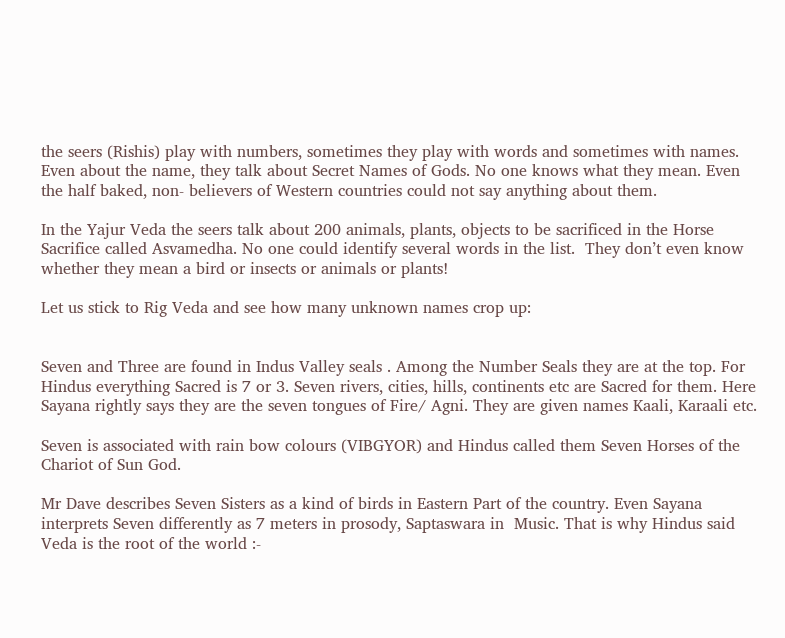the seers (Rishis) play with numbers, sometimes they play with words and sometimes with names. Even about the name, they talk about Secret Names of Gods. No one knows what they mean. Even the half baked, non- believers of Western countries could not say anything about them.

In the Yajur Veda the seers talk about 200 animals, plants, objects to be sacrificed in the Horse Sacrifice called Asvamedha. No one could identify several words in the list.  They don’t even know whether they mean a bird or insects or animals or plants!

Let us stick to Rig Veda and see how many unknown names crop up:


Seven and Three are found in Indus Valley seals . Among the Number Seals they are at the top. For Hindus everything Sacred is 7 or 3. Seven rivers, cities, hills, continents etc are Sacred for them. Here Sayana rightly says they are the seven tongues of Fire/ Agni. They are given names Kaali, Karaali etc.

Seven is associated with rain bow colours (VIBGYOR) and Hindus called them Seven Horses of the Chariot of Sun God.

Mr Dave describes Seven Sisters as a kind of birds in Eastern Part of the country. Even Sayana interprets Seven differently as 7 meters in prosody, Saptaswara in  Music. That is why Hindus said Veda is the root of the world :-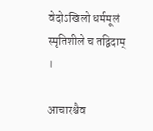वेदोऽखिलो धर्ममूलं स्मृतिशीले च तद्विदाम् ।

आचारश्चैव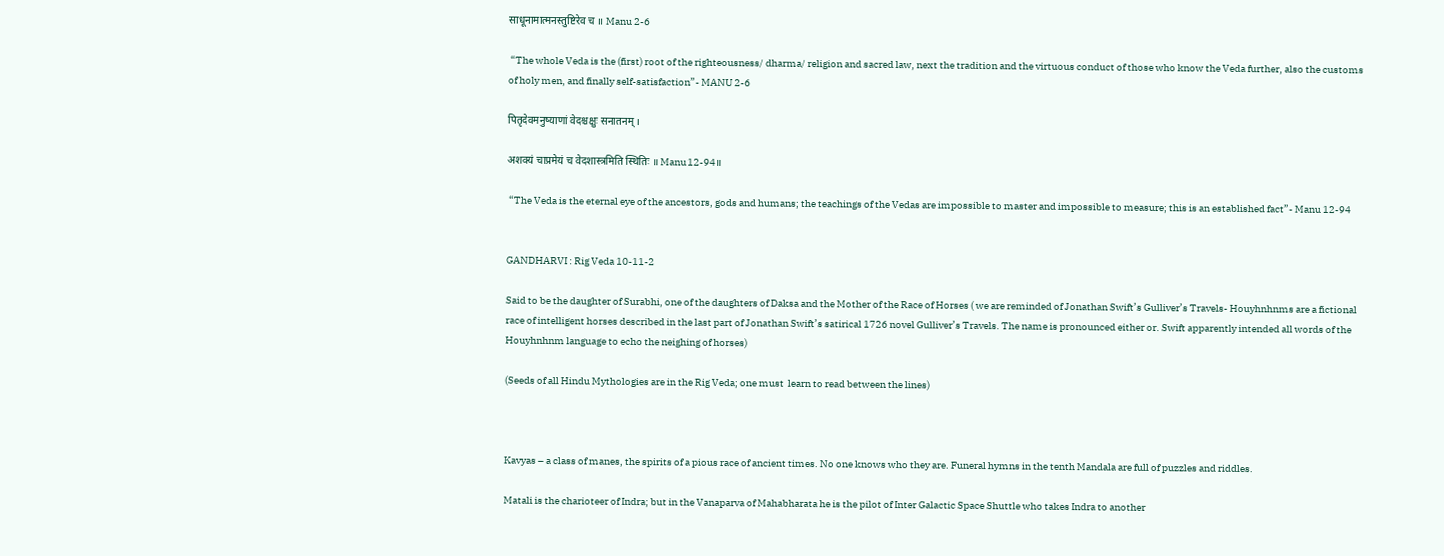साधूनामात्मनस्तुष्टिरेव च ॥ Manu 2-6

 “The whole Veda is the (first) root of the righteousness/ dharma/ religion and sacred law, next the tradition and the virtuous conduct of those who know the Veda further, also the customs of holy men, and finally self-satisfaction”- MANU 2-6

पितृदेवमनुष्याणां वेदश्चक्षुः सनातनम् ।

अशक्यं चाप्रमेयं च वेदशास्त्रमिति स्थितिः ॥ Manu12-94॥

 “The Veda is the eternal eye of the ancestors, gods and humans; the teachings of the Vedas are impossible to master and impossible to measure; this is an established fact”- Manu 12-94


GANDHARVI : Rig Veda 10-11-2

Said to be the daughter of Surabhi, one of the daughters of Daksa and the Mother of the Race of Horses ( we are reminded of Jonathan Swift’s Gulliver’s Travels- Houyhnhnms are a fictional race of intelligent horses described in the last part of Jonathan Swift’s satirical 1726 novel Gulliver’s Travels. The name is pronounced either or. Swift apparently intended all words of the Houyhnhnm language to echo the neighing of horses)

(Seeds of all Hindu Mythologies are in the Rig Veda; one must  learn to read between the lines)



Kavyas – a class of manes, the spirits of a pious race of ancient times. No one knows who they are. Funeral hymns in the tenth Mandala are full of puzzles and riddles.

Matali is the charioteer of Indra; but in the Vanaparva of Mahabharata he is the pilot of Inter Galactic Space Shuttle who takes Indra to another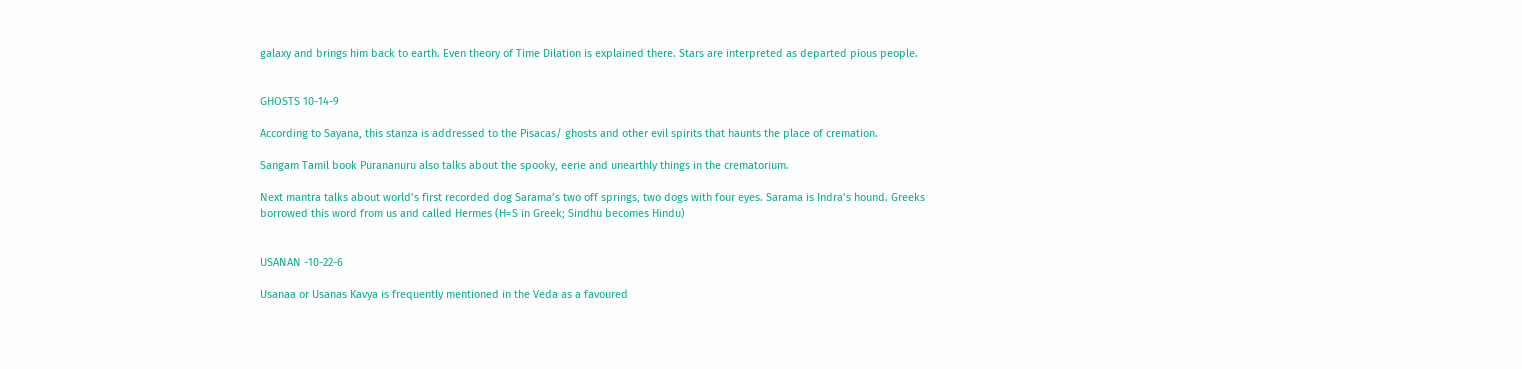galaxy and brings him back to earth. Even theory of Time Dilation is explained there. Stars are interpreted as departed pious people.


GHOSTS 10-14-9

According to Sayana, this stanza is addressed to the Pisacas/ ghosts and other evil spirits that haunts the place of cremation.

Sangam Tamil book Purananuru also talks about the spooky, eerie and unearthly things in the crematorium.

Next mantra talks about world’s first recorded dog Sarama’s two off springs, two dogs with four eyes. Sarama is Indra’s hound. Greeks borrowed this word from us and called Hermes (H=S in Greek; Sindhu becomes Hindu)


USANAN -10-22-6

Usanaa or Usanas Kavya is frequently mentioned in the Veda as a favoured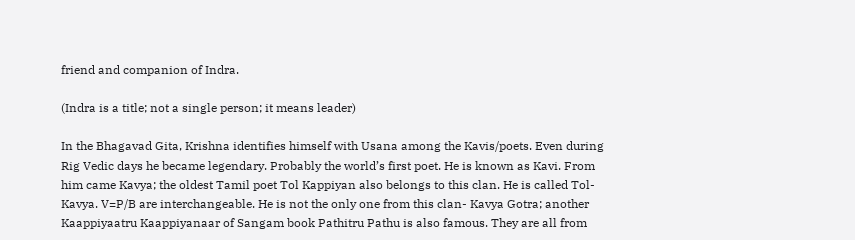friend and companion of Indra.

(Indra is a title; not a single person; it means leader)

In the Bhagavad Gita, Krishna identifies himself with Usana among the Kavis/poets. Even during Rig Vedic days he became legendary. Probably the world’s first poet. He is known as Kavi. From him came Kavya; the oldest Tamil poet Tol Kappiyan also belongs to this clan. He is called Tol- Kavya. V=P/B are interchangeable. He is not the only one from this clan- Kavya Gotra; another Kaappiyaatru Kaappiyanaar of Sangam book Pathitru Pathu is also famous. They are all from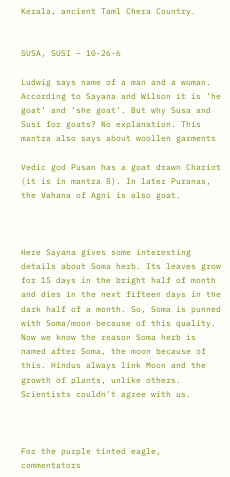Kerala, ancient Taml Chera Country.


SUSA, SUSI – 10-26-6

Ludwig says name of a man and a woman. According to Sayana and Wilson it is ‘he goat’ and ‘she goat’. But why Susa and Susi for goats? No explanation. This mantra also says about woollen garments

Vedic god Pusan has a goat drawn Chariot (it is in mantra 8). In later Puranas, the Vahana of Agni is also goat.



Here Sayana gives some interesting details about Soma herb. Its leaves grow for 15 days in the bright half of month and dies in the next fifteen days in the dark half of a month. So, Soma is punned with Soma/moon because of this quality. Now we know the reason Soma herb is named after Soma, the moon because of this. Hindus always link Moon and the growth of plants, unlike others. Scientists couldn’t agree with us.



For the purple tinted eagle, commentators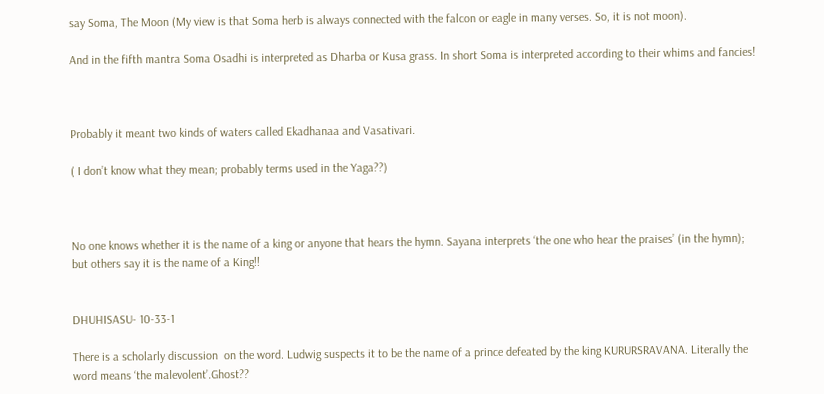say Soma, The Moon (My view is that Soma herb is always connected with the falcon or eagle in many verses. So, it is not moon).

And in the fifth mantra Soma Osadhi is interpreted as Dharba or Kusa grass. In short Soma is interpreted according to their whims and fancies!



Probably it meant two kinds of waters called Ekadhanaa and Vasativari.

( I don’t know what they mean; probably terms used in the Yaga??)



No one knows whether it is the name of a king or anyone that hears the hymn. Sayana interprets ‘the one who hear the praises’ (in the hymn); but others say it is the name of a King!!


DHUHISASU- 10-33-1

There is a scholarly discussion  on the word. Ludwig suspects it to be the name of a prince defeated by the king KURURSRAVANA. Literally the word means ‘the malevolent’.Ghost??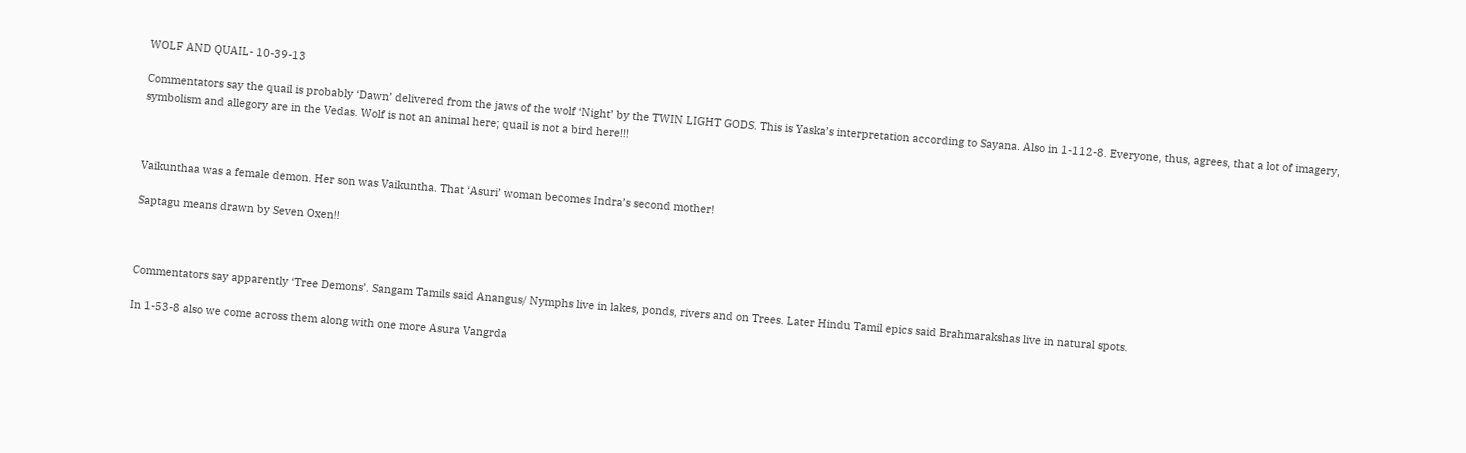WOLF AND QUAIL- 10-39-13

Commentators say the quail is probably ‘Dawn’ delivered from the jaws of the wolf ‘Night’ by the TWIN LIGHT GODS. This is Yaska’s interpretation according to Sayana. Also in 1-112-8. Everyone, thus, agrees, that a lot of imagery, symbolism and allegory are in the Vedas. Wolf is not an animal here; quail is not a bird here!!!



Vaikunthaa was a female demon. Her son was Vaikuntha. That ‘Asuri’ woman becomes Indra’s second mother!

Saptagu means drawn by Seven Oxen!!



Commentators say apparently ‘Tree Demons’. Sangam Tamils said Anangus/ Nymphs live in lakes, ponds, rivers and on Trees. Later Hindu Tamil epics said Brahmarakshas live in natural spots.

In 1-53-8 also we come across them along with one more Asura Vangrda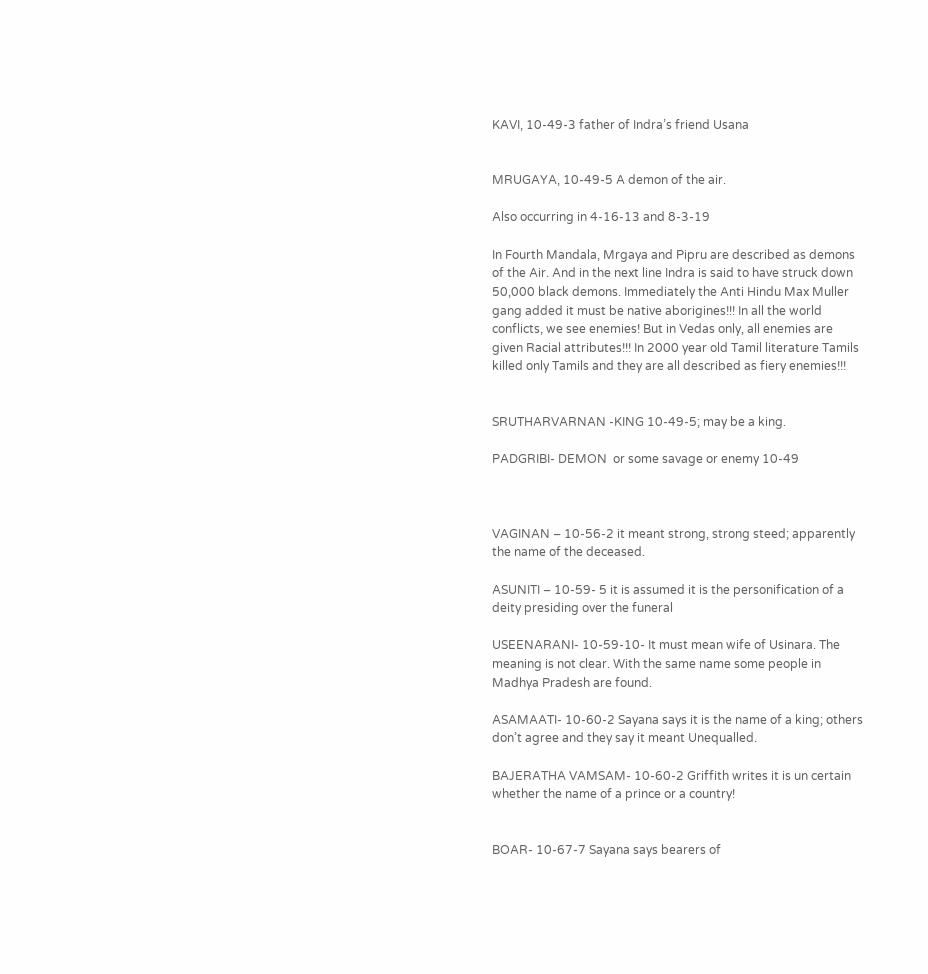KAVI, 10-49-3 father of Indra’s friend Usana


MRUGAYA, 10-49-5 A demon of the air.

Also occurring in 4-16-13 and 8-3-19

In Fourth Mandala, Mrgaya and Pipru are described as demons of the Air. And in the next line Indra is said to have struck down 50,000 black demons. Immediately the Anti Hindu Max Muller gang added it must be native aborigines!!! In all the world conflicts, we see enemies! But in Vedas only, all enemies are given Racial attributes!!! In 2000 year old Tamil literature Tamils killed only Tamils and they are all described as fiery enemies!!!


SRUTHARVARNAN -KING 10-49-5; may be a king.

PADGRIBI- DEMON  or some savage or enemy 10-49



VAGINAN – 10-56-2 it meant strong, strong steed; apparently the name of the deceased.

ASUNITI – 10-59- 5 it is assumed it is the personification of a deity presiding over the funeral

USEENARANI- 10-59-10- It must mean wife of Usinara. The meaning is not clear. With the same name some people in Madhya Pradesh are found.

ASAMAATI- 10-60-2 Sayana says it is the name of a king; others don’t agree and they say it meant Unequalled.

BAJERATHA VAMSAM- 10-60-2 Griffith writes it is un certain whether the name of a prince or a country!


BOAR- 10-67-7 Sayana says bearers of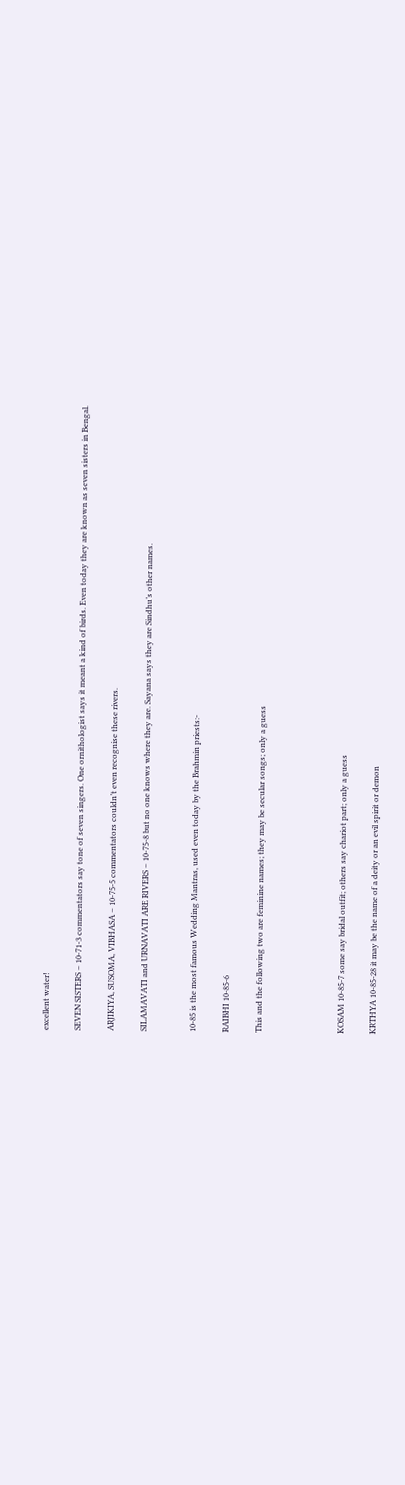excellent water!

SEVEN SISTERS – 10-71-3 commentators say tone of seven singers. One ornithologist says it meant a kind of birds. Even today they are known as seven sisters in Bengal.

ARJIKIYA, SUSOMA, VIBHASA – 10-75-5 commentators couldn’t even recognise these rivers.

SILAMAVATI and URNAVATI ARE RIVERS – 10-75-8 but no one knows where they are. Sayana says they are Sindhu’s other names.


10-85 is the most famous Wedding Mantras, used even today by the Brahmin priests:-

RAIBHI 10-85-6

This and the following two are feminine names; they may be secular songs; only a guess




KOSAM 10-85-7 some say bridal outfit; others say chariot part; only a guess

KRTHYA 10-85-28 it may be the name of a deity or an evil spirit or demon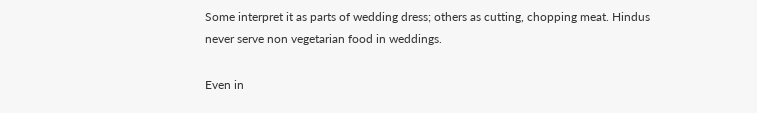Some interpret it as parts of wedding dress; others as cutting, chopping meat. Hindus never serve non vegetarian food in weddings.

Even in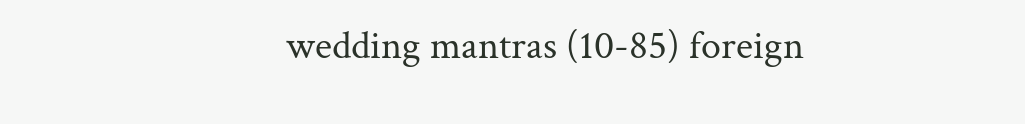wedding mantras (10-85) foreign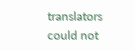translators could not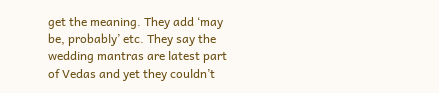get the meaning. They add ‘may be, probably’ etc. They say the wedding mantras are latest part of Vedas and yet they couldn’t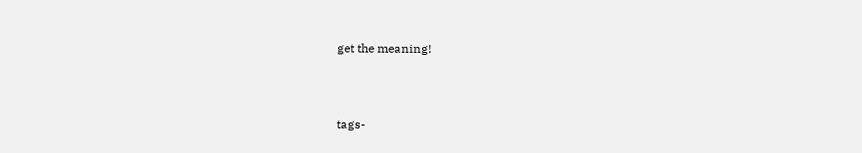get the meaning!



tags-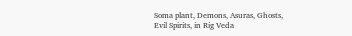Soma plant, Demons, Asuras, Ghosts, Evil Spirits, in Rig Veda